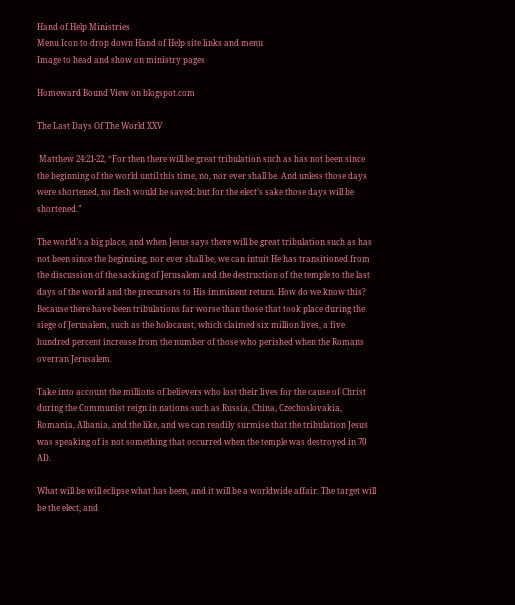Hand of Help Ministries
Menu Icon to drop down Hand of Help site links and menu
Image to head and show on ministry pages

Homeward Bound View on blogspot.com

The Last Days Of The World XXV

 Matthew 24:21-22, “For then there will be great tribulation such as has not been since the beginning of the world until this time, no, nor ever shall be. And unless those days were shortened, no flesh would be saved; but for the elect’s sake those days will be shortened.”

The world’s a big place, and when Jesus says there will be great tribulation such as has not been since the beginning, nor ever shall be, we can intuit He has transitioned from the discussion of the sacking of Jerusalem and the destruction of the temple to the last days of the world and the precursors to His imminent return. How do we know this? Because there have been tribulations far worse than those that took place during the siege of Jerusalem, such as the holocaust, which claimed six million lives, a five hundred percent increase from the number of those who perished when the Romans overran Jerusalem.

Take into account the millions of believers who lost their lives for the cause of Christ during the Communist reign in nations such as Russia, China, Czechoslovakia, Romania, Albania, and the like, and we can readily surmise that the tribulation Jesus was speaking of is not something that occurred when the temple was destroyed in 70 AD.

What will be will eclipse what has been, and it will be a worldwide affair. The target will be the elect, and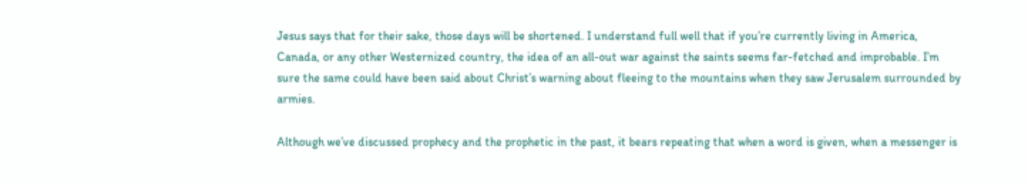Jesus says that for their sake, those days will be shortened. I understand full well that if you’re currently living in America, Canada, or any other Westernized country, the idea of an all-out war against the saints seems far-fetched and improbable. I’m sure the same could have been said about Christ’s warning about fleeing to the mountains when they saw Jerusalem surrounded by armies.

Although we’ve discussed prophecy and the prophetic in the past, it bears repeating that when a word is given, when a messenger is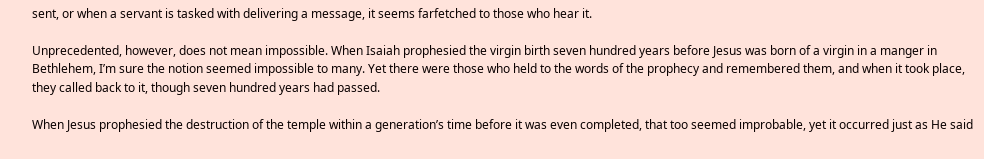sent, or when a servant is tasked with delivering a message, it seems farfetched to those who hear it.

Unprecedented, however, does not mean impossible. When Isaiah prophesied the virgin birth seven hundred years before Jesus was born of a virgin in a manger in Bethlehem, I’m sure the notion seemed impossible to many. Yet there were those who held to the words of the prophecy and remembered them, and when it took place, they called back to it, though seven hundred years had passed.

When Jesus prophesied the destruction of the temple within a generation’s time before it was even completed, that too seemed improbable, yet it occurred just as He said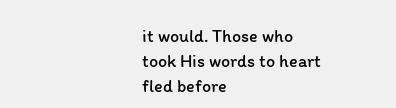it would. Those who took His words to heart fled before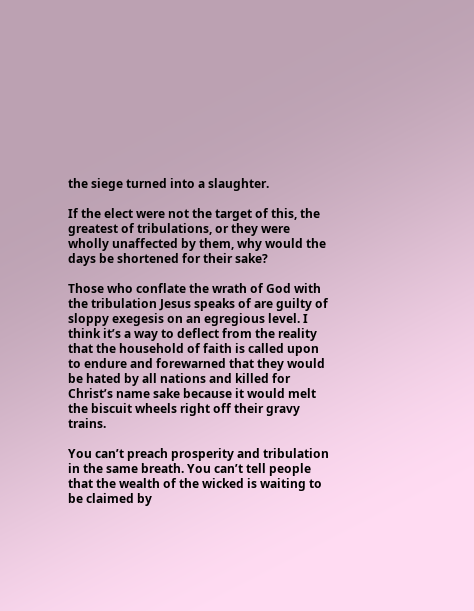the siege turned into a slaughter.

If the elect were not the target of this, the greatest of tribulations, or they were wholly unaffected by them, why would the days be shortened for their sake?

Those who conflate the wrath of God with the tribulation Jesus speaks of are guilty of sloppy exegesis on an egregious level. I think it’s a way to deflect from the reality that the household of faith is called upon to endure and forewarned that they would be hated by all nations and killed for Christ’s name sake because it would melt the biscuit wheels right off their gravy trains.

You can’t preach prosperity and tribulation in the same breath. You can’t tell people that the wealth of the wicked is waiting to be claimed by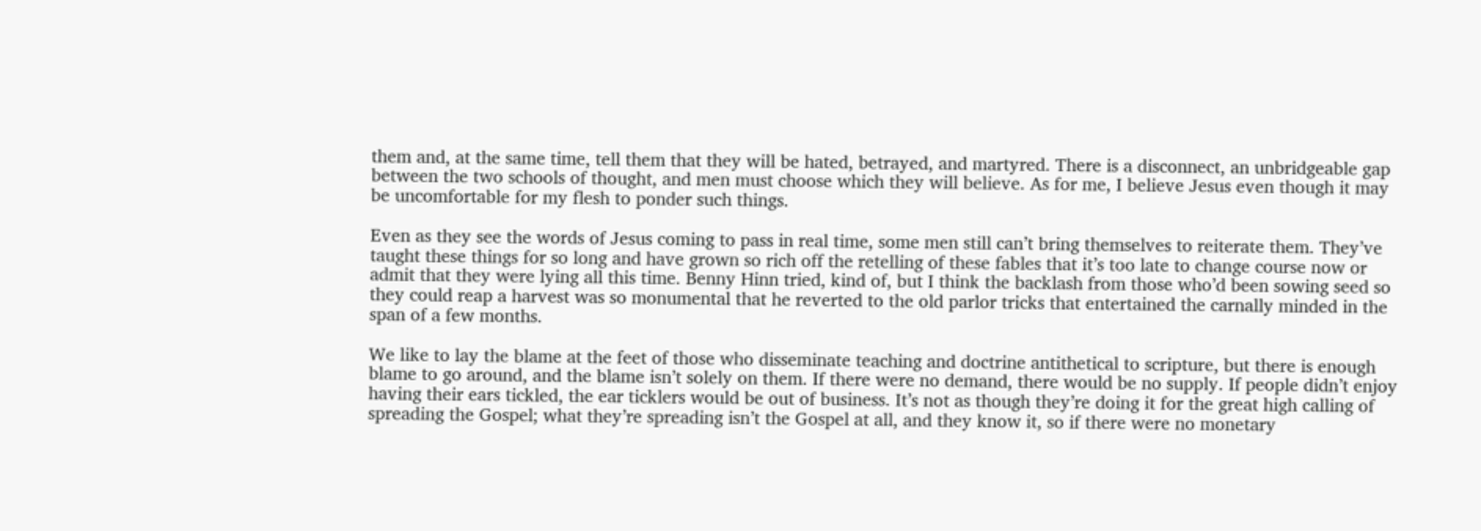them and, at the same time, tell them that they will be hated, betrayed, and martyred. There is a disconnect, an unbridgeable gap between the two schools of thought, and men must choose which they will believe. As for me, I believe Jesus even though it may be uncomfortable for my flesh to ponder such things.

Even as they see the words of Jesus coming to pass in real time, some men still can’t bring themselves to reiterate them. They’ve taught these things for so long and have grown so rich off the retelling of these fables that it’s too late to change course now or admit that they were lying all this time. Benny Hinn tried, kind of, but I think the backlash from those who’d been sowing seed so they could reap a harvest was so monumental that he reverted to the old parlor tricks that entertained the carnally minded in the span of a few months.

We like to lay the blame at the feet of those who disseminate teaching and doctrine antithetical to scripture, but there is enough blame to go around, and the blame isn’t solely on them. If there were no demand, there would be no supply. If people didn’t enjoy having their ears tickled, the ear ticklers would be out of business. It’s not as though they’re doing it for the great high calling of spreading the Gospel; what they’re spreading isn’t the Gospel at all, and they know it, so if there were no monetary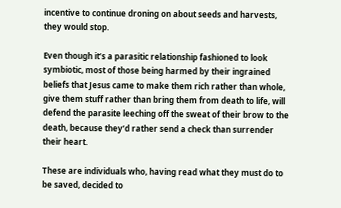incentive to continue droning on about seeds and harvests, they would stop.

Even though it’s a parasitic relationship fashioned to look symbiotic, most of those being harmed by their ingrained beliefs that Jesus came to make them rich rather than whole, give them stuff rather than bring them from death to life, will defend the parasite leeching off the sweat of their brow to the death, because they’d rather send a check than surrender their heart.

These are individuals who, having read what they must do to be saved, decided to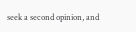seek a second opinion, and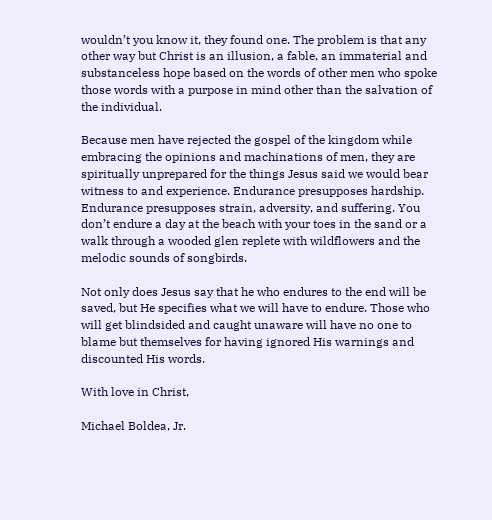wouldn’t you know it, they found one. The problem is that any other way but Christ is an illusion, a fable, an immaterial and substanceless hope based on the words of other men who spoke those words with a purpose in mind other than the salvation of the individual.

Because men have rejected the gospel of the kingdom while embracing the opinions and machinations of men, they are spiritually unprepared for the things Jesus said we would bear witness to and experience. Endurance presupposes hardship. Endurance presupposes strain, adversity, and suffering. You don’t endure a day at the beach with your toes in the sand or a walk through a wooded glen replete with wildflowers and the melodic sounds of songbirds.

Not only does Jesus say that he who endures to the end will be saved, but He specifies what we will have to endure. Those who will get blindsided and caught unaware will have no one to blame but themselves for having ignored His warnings and discounted His words.

With love in Christ,

Michael Boldea, Jr.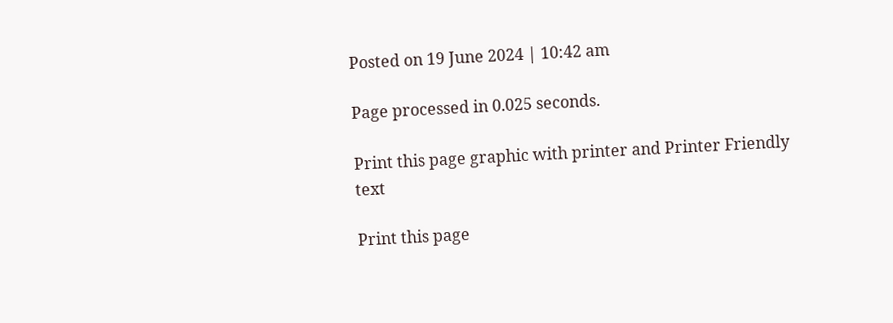Posted on 19 June 2024 | 10:42 am

Page processed in 0.025 seconds.

Print this page graphic with printer and Printer Friendly text

Print this page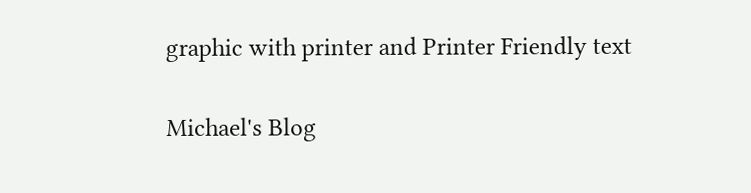graphic with printer and Printer Friendly text

Michael's Blog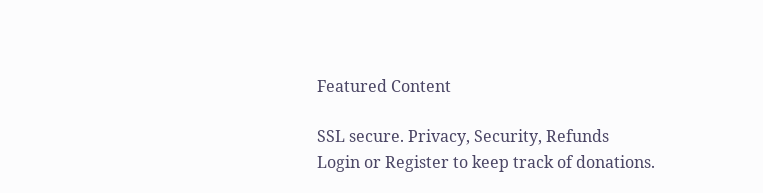Featured Content

SSL secure. Privacy, Security, Refunds
Login or Register to keep track of donations.